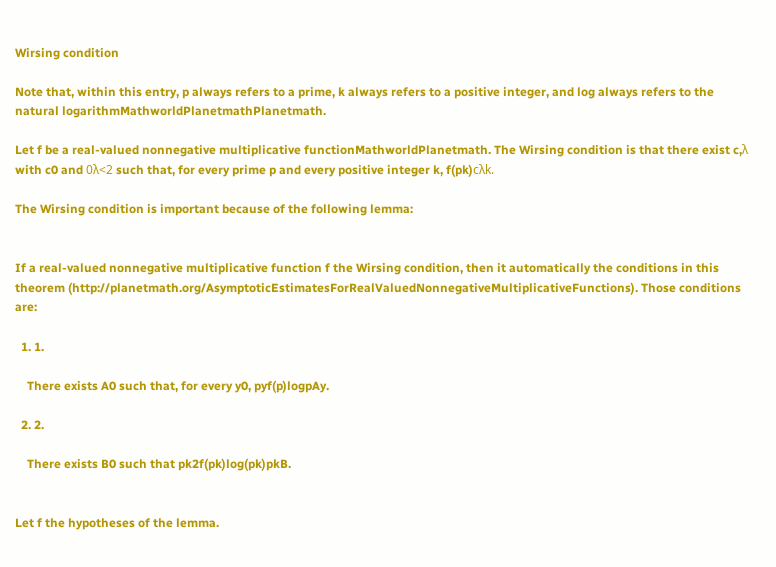Wirsing condition

Note that, within this entry, p always refers to a prime, k always refers to a positive integer, and log always refers to the natural logarithmMathworldPlanetmathPlanetmath.

Let f be a real-valued nonnegative multiplicative functionMathworldPlanetmath. The Wirsing condition is that there exist c,λ with c0 and 0λ<2 such that, for every prime p and every positive integer k, f(pk)cλk.

The Wirsing condition is important because of the following lemma:


If a real-valued nonnegative multiplicative function f the Wirsing condition, then it automatically the conditions in this theorem (http://planetmath.org/AsymptoticEstimatesForRealValuedNonnegativeMultiplicativeFunctions). Those conditions are:

  1. 1.

    There exists A0 such that, for every y0, pyf(p)logpAy.

  2. 2.

    There exists B0 such that pk2f(pk)log(pk)pkB.


Let f the hypotheses of the lemma.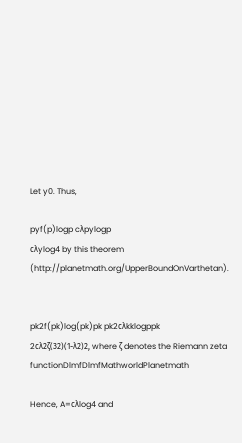Let y0. Thus,

pyf(p)logp cλpylogp
cλylog4 by this theorem (http://planetmath.org/UpperBoundOnVarthetan).


pk2f(pk)log(pk)pk pk2cλkklogppk
2cλ2ζ(32)(1-λ2)2, where ζ denotes the Riemann zeta functionDlmfDlmfMathworldPlanetmath

Hence, A=cλlog4 and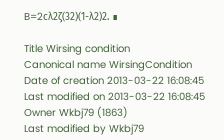B=2cλ2ζ(32)(1-λ2)2. ∎

Title Wirsing condition
Canonical name WirsingCondition
Date of creation 2013-03-22 16:08:45
Last modified on 2013-03-22 16:08:45
Owner Wkbj79 (1863)
Last modified by Wkbj79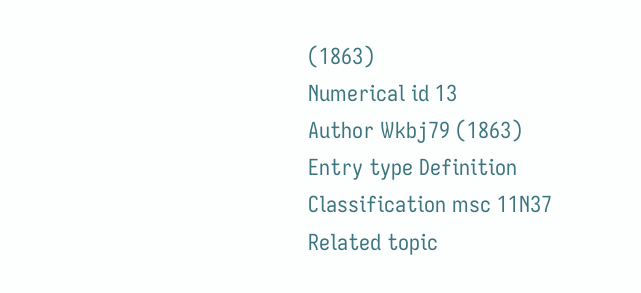(1863)
Numerical id 13
Author Wkbj79 (1863)
Entry type Definition
Classification msc 11N37
Related topic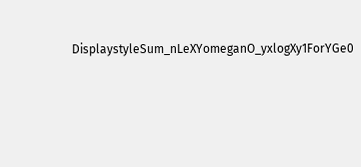DisplaystyleSum_nLeXYomeganO_yxlogXy1ForYGe0